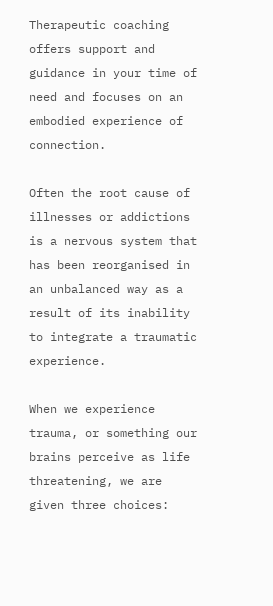Therapeutic coaching offers support and guidance in your time of need and focuses on an embodied experience of connection.

Often the root cause of illnesses or addictions is a nervous system that has been reorganised in an unbalanced way as a result of its inability to integrate a traumatic experience.

When we experience trauma, or something our brains perceive as life threatening, we are given three choices: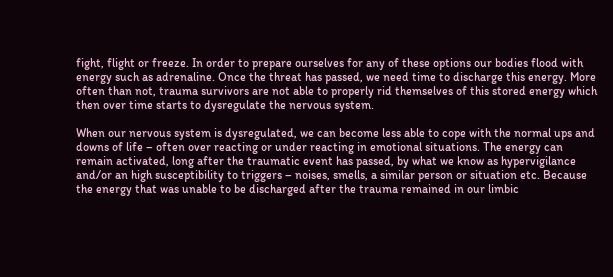fight, flight or freeze. In order to prepare ourselves for any of these options our bodies flood with energy such as adrenaline. Once the threat has passed, we need time to discharge this energy. More often than not, trauma survivors are not able to properly rid themselves of this stored energy which then over time starts to dysregulate the nervous system.

When our nervous system is dysregulated, we can become less able to cope with the normal ups and downs of life – often over reacting or under reacting in emotional situations. The energy can remain activated, long after the traumatic event has passed, by what we know as hypervigilance and/or an high susceptibility to triggers – noises, smells, a similar person or situation etc. Because the energy that was unable to be discharged after the trauma remained in our limbic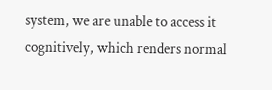system, we are unable to access it cognitively, which renders normal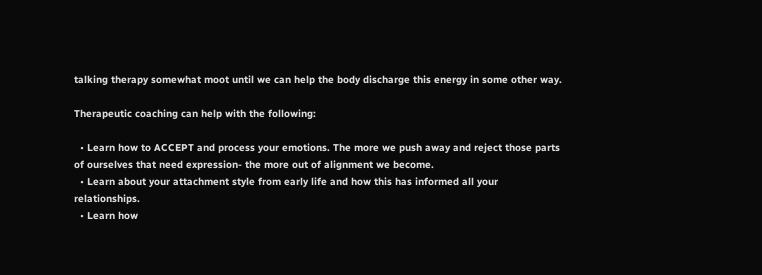talking therapy somewhat moot until we can help the body discharge this energy in some other way.

Therapeutic coaching can help with the following:

  • Learn how to ACCEPT and process your emotions. The more we push away and reject those parts of ourselves that need expression- the more out of alignment we become.
  • Learn about your attachment style from early life and how this has informed all your relationships.
  • Learn how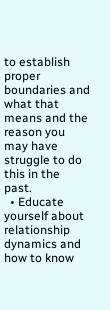to establish proper boundaries and what that means and the reason you may have struggle to do this in the past.
  • Educate yourself about relationship dynamics and how to know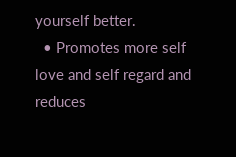yourself better.
  • Promotes more self love and self regard and reduces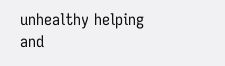unhealthy helping and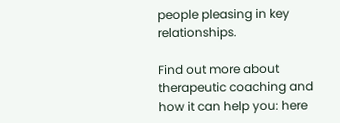people pleasing in key relationships.

Find out more about therapeutic coaching and how it can help you: here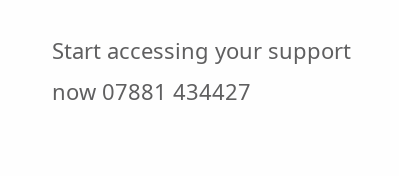Start accessing your support now 07881 434427